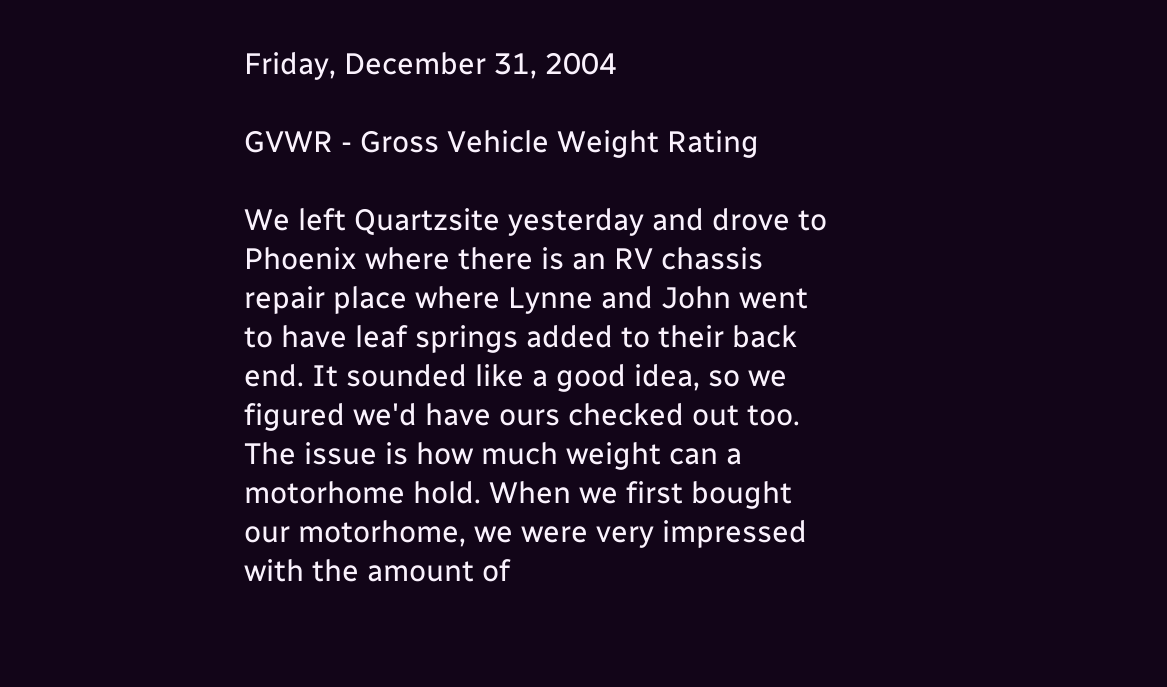Friday, December 31, 2004

GVWR - Gross Vehicle Weight Rating

We left Quartzsite yesterday and drove to Phoenix where there is an RV chassis repair place where Lynne and John went to have leaf springs added to their back end. It sounded like a good idea, so we figured we'd have ours checked out too. The issue is how much weight can a motorhome hold. When we first bought our motorhome, we were very impressed with the amount of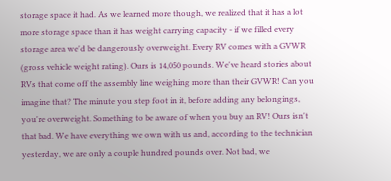storage space it had. As we learned more though, we realized that it has a lot more storage space than it has weight carrying capacity - if we filled every storage area we'd be dangerously overweight. Every RV comes with a GVWR (gross vehicle weight rating). Ours is 14,050 pounds. We've heard stories about RVs that come off the assembly line weighing more than their GVWR! Can you imagine that? The minute you step foot in it, before adding any belongings, you're overweight. Something to be aware of when you buy an RV! Ours isn't that bad. We have everything we own with us and, according to the technician yesterday, we are only a couple hundred pounds over. Not bad, we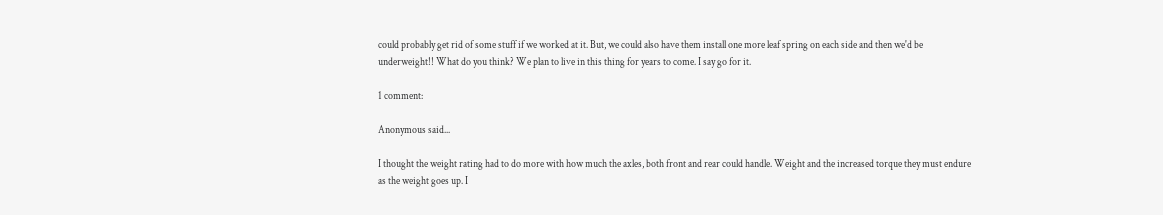could probably get rid of some stuff if we worked at it. But, we could also have them install one more leaf spring on each side and then we'd be underweight!! What do you think? We plan to live in this thing for years to come. I say go for it.

1 comment:

Anonymous said...

I thought the weight rating had to do more with how much the axles, both front and rear could handle. Weight and the increased torque they must endure as the weight goes up. I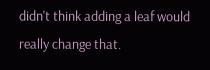didn't think adding a leaf would really change that.